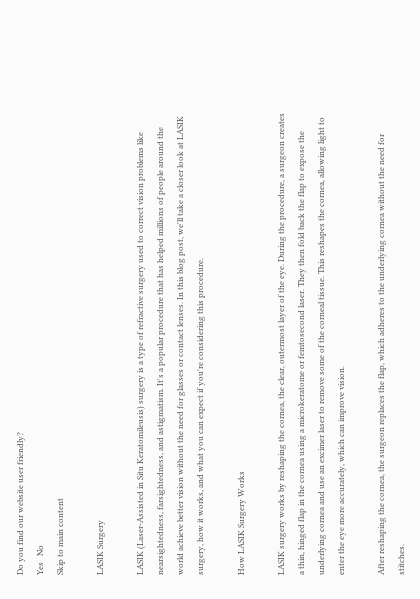Do you find our website user friendly?
Yes   No
Skip to main content

LASIK Surgery

LASIK (Laser-Assisted in Situ Keratomileusis) surgery is a type of refractive surgery used to correct vision problems like nearsightedness, farsightedness, and astigmatism. It's a popular procedure that has helped millions of people around the world achieve better vision without the need for glasses or contact lenses. In this blog post, we'll take a closer look at LASIK surgery, how it works, and what you can expect if you're considering this procedure.

How LASIK Surgery Works

LASIK surgery works by reshaping the cornea, the clear, outermost layer of the eye. During the procedure, a surgeon creates a thin, hinged flap in the cornea using a microkeratome or femtosecond laser. They then fold back the flap to expose the underlying cornea and use an excimer laser to remove some of the corneal tissue. This reshapes the cornea, allowing light to enter the eye more accurately, which can improve vision.

After reshaping the cornea, the surgeon replaces the flap, which adheres to the underlying cornea without the need for stitches.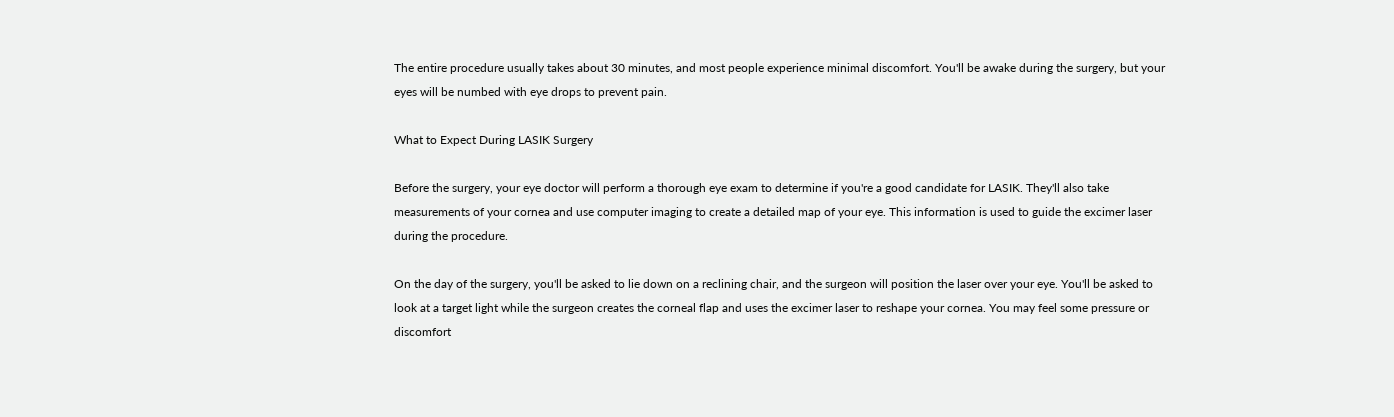The entire procedure usually takes about 30 minutes, and most people experience minimal discomfort. You'll be awake during the surgery, but your eyes will be numbed with eye drops to prevent pain.

What to Expect During LASIK Surgery

Before the surgery, your eye doctor will perform a thorough eye exam to determine if you're a good candidate for LASIK. They'll also take measurements of your cornea and use computer imaging to create a detailed map of your eye. This information is used to guide the excimer laser during the procedure.

On the day of the surgery, you'll be asked to lie down on a reclining chair, and the surgeon will position the laser over your eye. You'll be asked to look at a target light while the surgeon creates the corneal flap and uses the excimer laser to reshape your cornea. You may feel some pressure or discomfort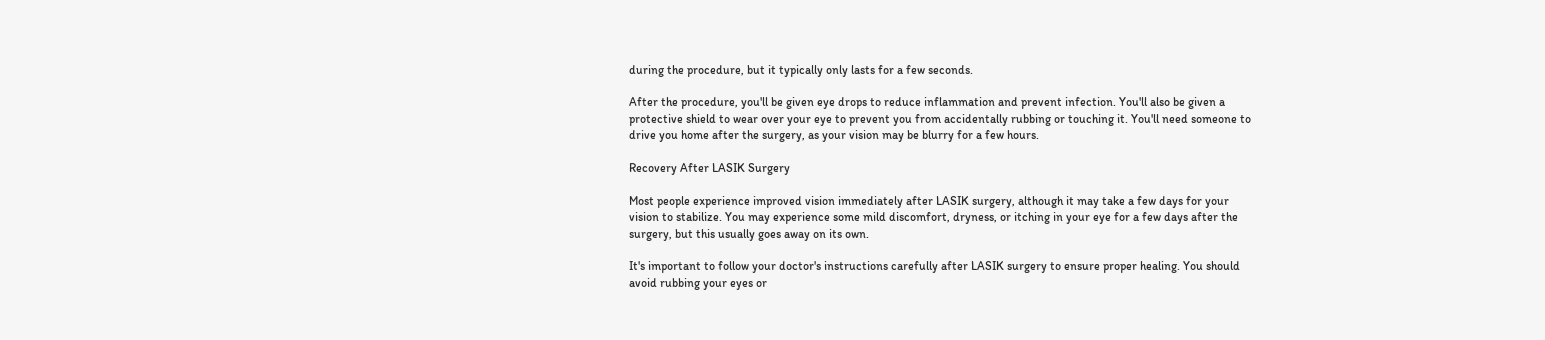during the procedure, but it typically only lasts for a few seconds.

After the procedure, you'll be given eye drops to reduce inflammation and prevent infection. You'll also be given a protective shield to wear over your eye to prevent you from accidentally rubbing or touching it. You'll need someone to drive you home after the surgery, as your vision may be blurry for a few hours.

Recovery After LASIK Surgery

Most people experience improved vision immediately after LASIK surgery, although it may take a few days for your vision to stabilize. You may experience some mild discomfort, dryness, or itching in your eye for a few days after the surgery, but this usually goes away on its own.

It's important to follow your doctor's instructions carefully after LASIK surgery to ensure proper healing. You should avoid rubbing your eyes or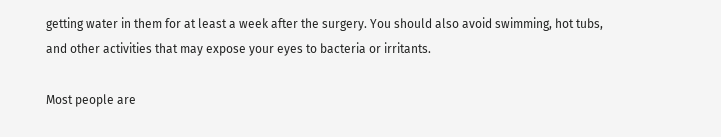getting water in them for at least a week after the surgery. You should also avoid swimming, hot tubs, and other activities that may expose your eyes to bacteria or irritants.

Most people are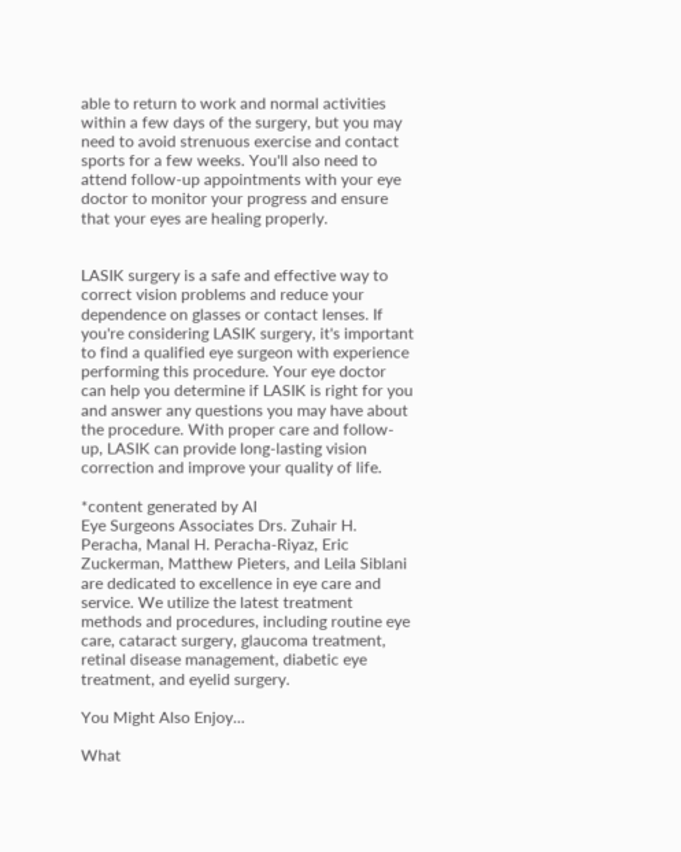able to return to work and normal activities within a few days of the surgery, but you may need to avoid strenuous exercise and contact sports for a few weeks. You'll also need to attend follow-up appointments with your eye doctor to monitor your progress and ensure that your eyes are healing properly.


LASIK surgery is a safe and effective way to correct vision problems and reduce your dependence on glasses or contact lenses. If you're considering LASIK surgery, it's important to find a qualified eye surgeon with experience performing this procedure. Your eye doctor can help you determine if LASIK is right for you and answer any questions you may have about the procedure. With proper care and follow-up, LASIK can provide long-lasting vision correction and improve your quality of life.

*content generated by AI
Eye Surgeons Associates Drs. Zuhair H. Peracha, Manal H. Peracha-Riyaz, Eric Zuckerman, Matthew Pieters, and Leila Siblani are dedicated to excellence in eye care and service. We utilize the latest treatment methods and procedures, including routine eye care, cataract surgery, glaucoma treatment, retinal disease management, diabetic eye treatment, and eyelid surgery.

You Might Also Enjoy...

What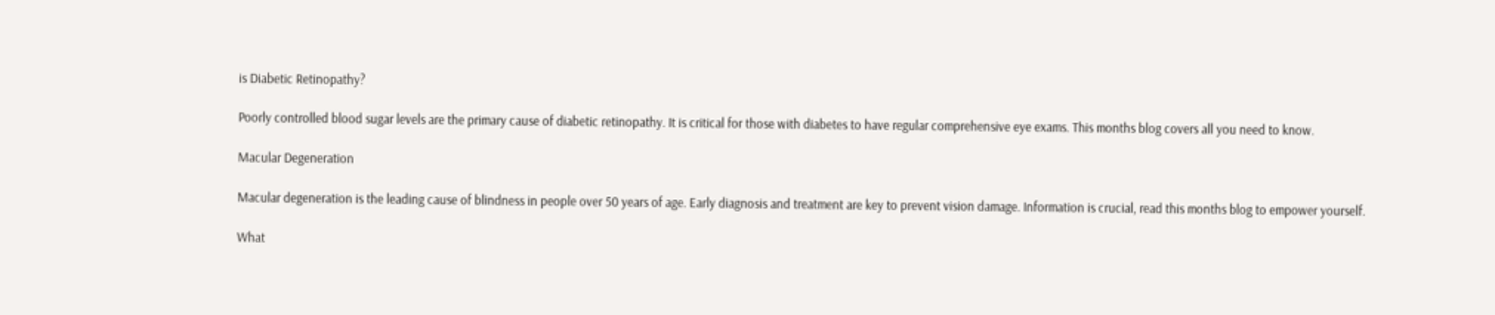is Diabetic Retinopathy?

Poorly controlled blood sugar levels are the primary cause of diabetic retinopathy. It is critical for those with diabetes to have regular comprehensive eye exams. This months blog covers all you need to know.

Macular Degeneration

Macular degeneration is the leading cause of blindness in people over 50 years of age. Early diagnosis and treatment are key to prevent vision damage. Information is crucial, read this months blog to empower yourself.

What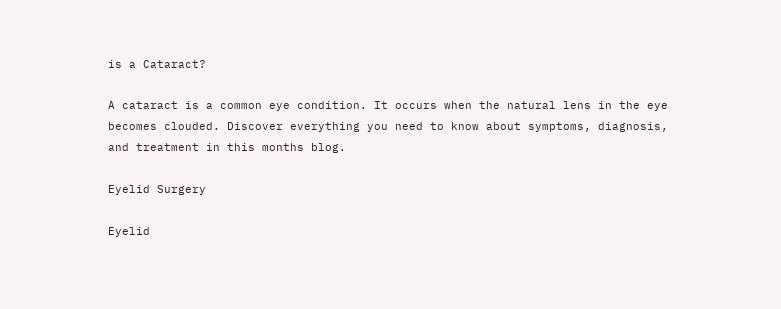is a Cataract?

A cataract is a common eye condition. It occurs when the natural lens in the eye becomes clouded. Discover everything you need to know about symptoms, diagnosis, and treatment in this months blog.

Eyelid Surgery

Eyelid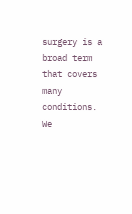surgery is a broad term that covers many conditions. We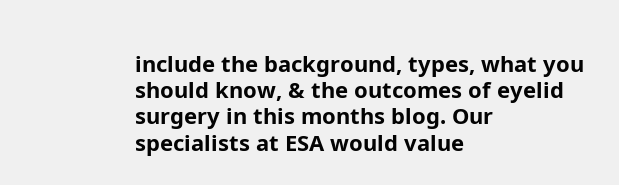include the background, types, what you should know, & the outcomes of eyelid surgery in this months blog. Our specialists at ESA would value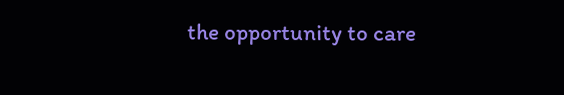the opportunity to care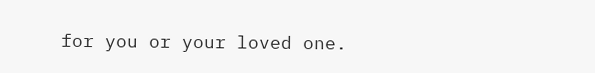for you or your loved one.